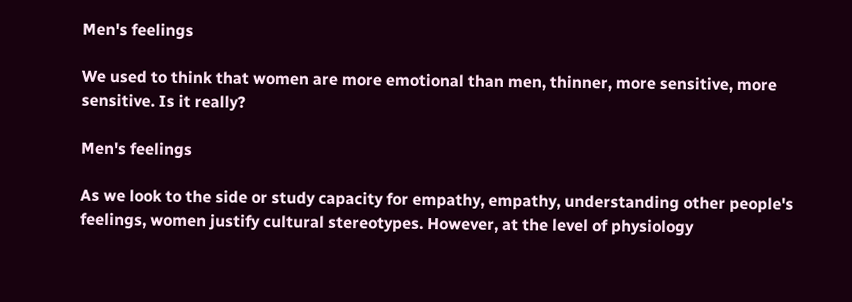Men's feelings

We used to think that women are more emotional than men, thinner, more sensitive, more sensitive. Is it really?

Men's feelings

As we look to the side or study capacity for empathy, empathy, understanding other people's feelings, women justify cultural stereotypes. However, at the level of physiology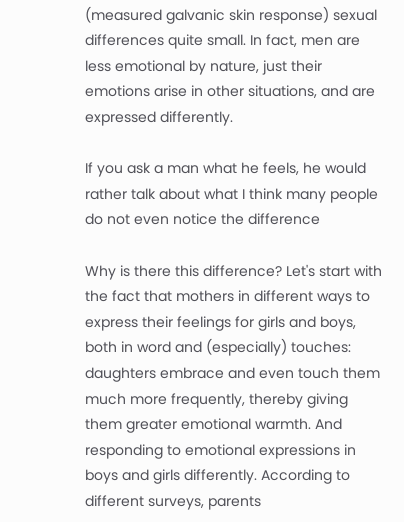(measured galvanic skin response) sexual differences quite small. In fact, men are less emotional by nature, just their emotions arise in other situations, and are expressed differently.

If you ask a man what he feels, he would rather talk about what I think many people do not even notice the difference

Why is there this difference? Let's start with the fact that mothers in different ways to express their feelings for girls and boys, both in word and (especially) touches: daughters embrace and even touch them much more frequently, thereby giving them greater emotional warmth. And responding to emotional expressions in boys and girls differently. According to different surveys, parents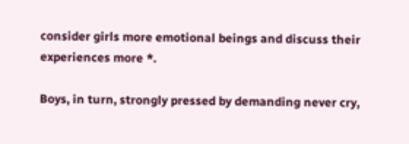consider girls more emotional beings and discuss their experiences more *.

Boys, in turn, strongly pressed by demanding never cry,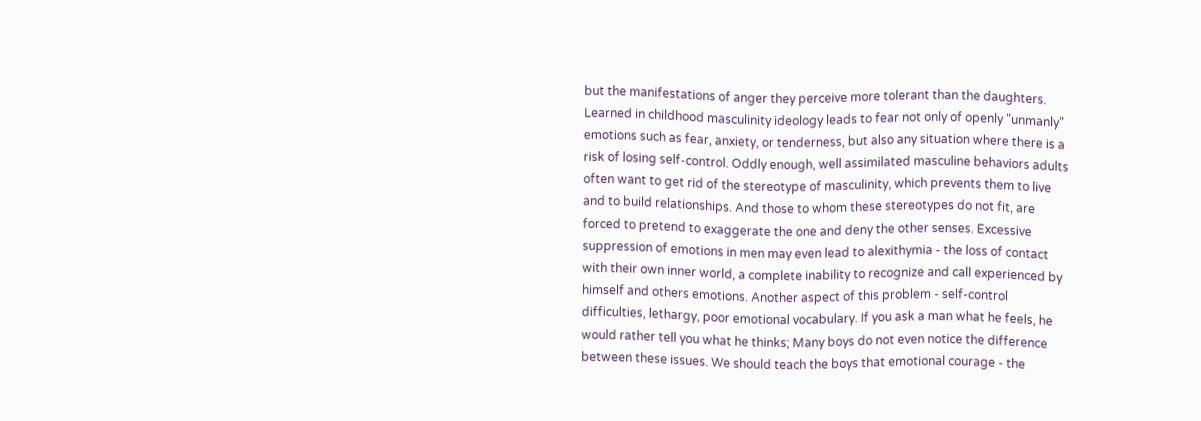but the manifestations of anger they perceive more tolerant than the daughters. Learned in childhood masculinity ideology leads to fear not only of openly "unmanly" emotions such as fear, anxiety, or tenderness, but also any situation where there is a risk of losing self-control. Oddly enough, well assimilated masculine behaviors adults often want to get rid of the stereotype of masculinity, which prevents them to live and to build relationships. And those to whom these stereotypes do not fit, are forced to pretend to exaggerate the one and deny the other senses. Excessive suppression of emotions in men may even lead to alexithymia - the loss of contact with their own inner world, a complete inability to recognize and call experienced by himself and others emotions. Another aspect of this problem - self-control difficulties, lethargy, poor emotional vocabulary. If you ask a man what he feels, he would rather tell you what he thinks; Many boys do not even notice the difference between these issues. We should teach the boys that emotional courage - the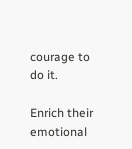courage to do it.

Enrich their emotional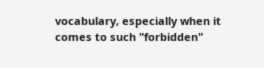vocabulary, especially when it comes to such "forbidden"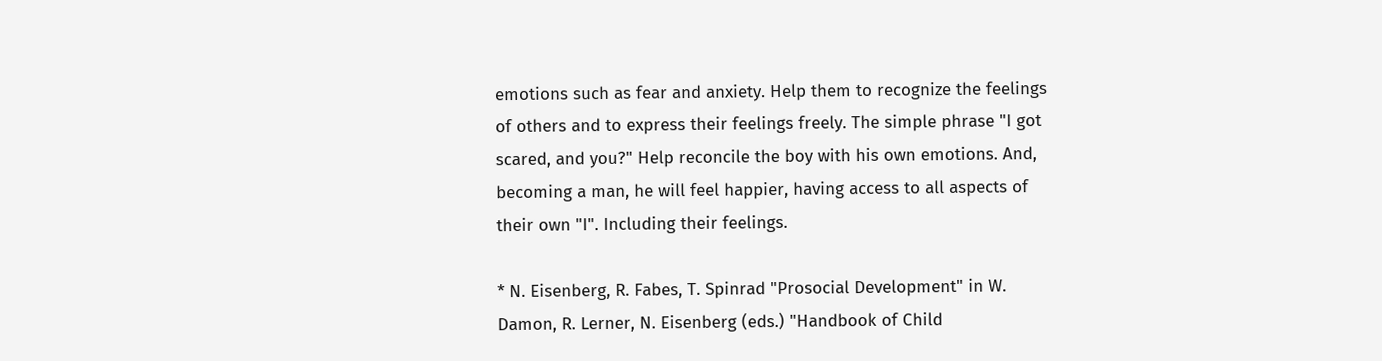emotions such as fear and anxiety. Help them to recognize the feelings of others and to express their feelings freely. The simple phrase "I got scared, and you?" Help reconcile the boy with his own emotions. And, becoming a man, he will feel happier, having access to all aspects of their own "I". Including their feelings.

* N. Eisenberg, R. Fabes, T. Spinrad "Prosocial Development" in W. Damon, R. Lerner, N. Eisenberg (eds.) "Handbook of Child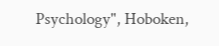Psychology", Hoboken,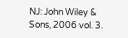NJ: John Wiley & Sons, 2006 vol. 3.